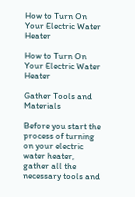How to Turn On Your Electric Water Heater

How to Turn On Your Electric Water Heater

Gather Tools and Materials

Before you start the process of turning on your electric water heater, gather all the necessary tools and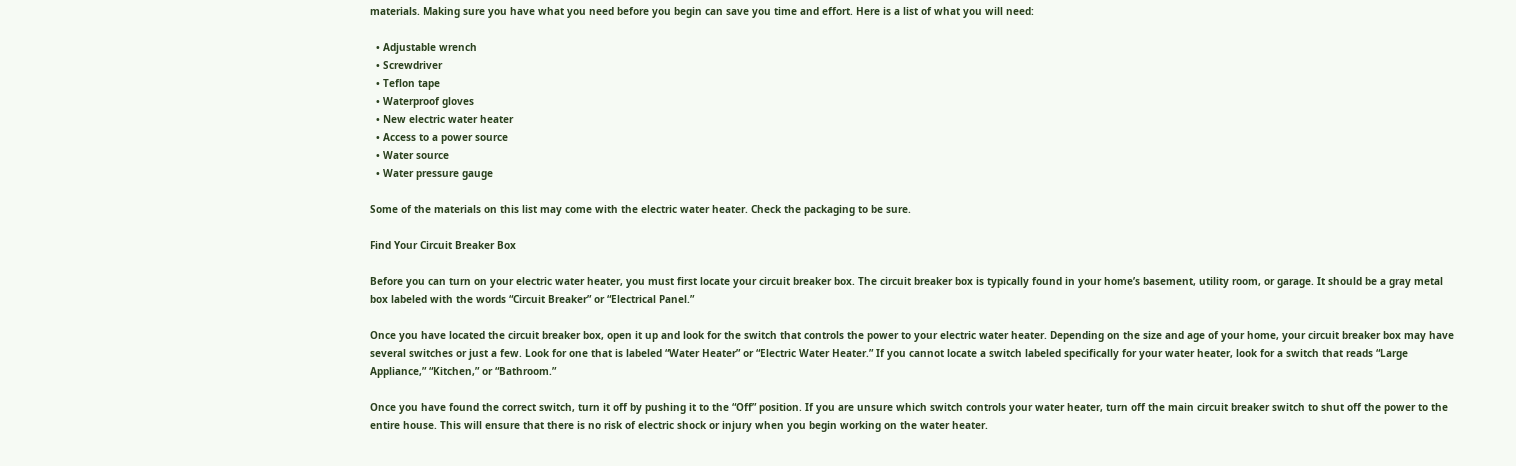materials. Making sure you have what you need before you begin can save you time and effort. Here is a list of what you will need:

  • Adjustable wrench
  • Screwdriver
  • Teflon tape
  • Waterproof gloves
  • New electric water heater
  • Access to a power source
  • Water source
  • Water pressure gauge

Some of the materials on this list may come with the electric water heater. Check the packaging to be sure.

Find Your Circuit Breaker Box

Before you can turn on your electric water heater, you must first locate your circuit breaker box. The circuit breaker box is typically found in your home’s basement, utility room, or garage. It should be a gray metal box labeled with the words “Circuit Breaker” or “Electrical Panel.”

Once you have located the circuit breaker box, open it up and look for the switch that controls the power to your electric water heater. Depending on the size and age of your home, your circuit breaker box may have several switches or just a few. Look for one that is labeled “Water Heater” or “Electric Water Heater.” If you cannot locate a switch labeled specifically for your water heater, look for a switch that reads “Large Appliance,” “Kitchen,” or “Bathroom.”

Once you have found the correct switch, turn it off by pushing it to the “Off” position. If you are unsure which switch controls your water heater, turn off the main circuit breaker switch to shut off the power to the entire house. This will ensure that there is no risk of electric shock or injury when you begin working on the water heater.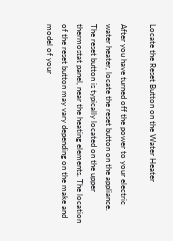Locate the Reset Button on the Water Heater

After you have turned off the power to your electric water heater, locate the reset button on the appliance. The reset button is typically located on the upper thermostat panel, near the heating elements. The location of the reset button may vary depending on the make and model of your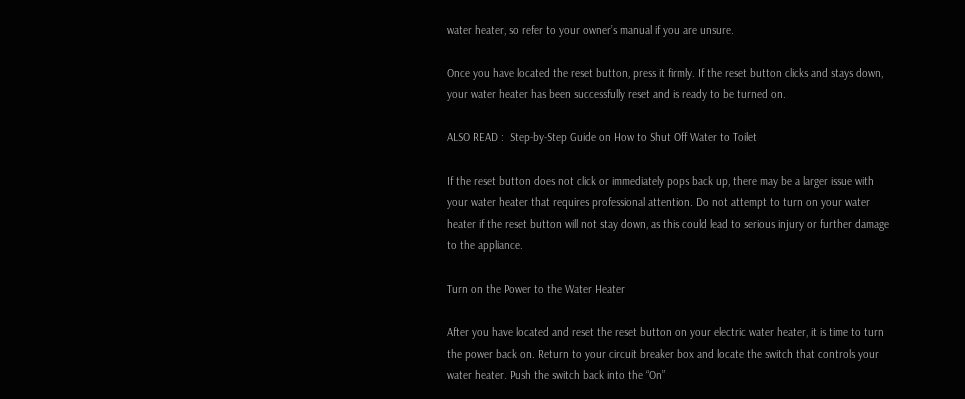water heater, so refer to your owner’s manual if you are unsure.

Once you have located the reset button, press it firmly. If the reset button clicks and stays down, your water heater has been successfully reset and is ready to be turned on.

ALSO READ :  Step-by-Step Guide on How to Shut Off Water to Toilet

If the reset button does not click or immediately pops back up, there may be a larger issue with your water heater that requires professional attention. Do not attempt to turn on your water heater if the reset button will not stay down, as this could lead to serious injury or further damage to the appliance.

Turn on the Power to the Water Heater

After you have located and reset the reset button on your electric water heater, it is time to turn the power back on. Return to your circuit breaker box and locate the switch that controls your water heater. Push the switch back into the “On”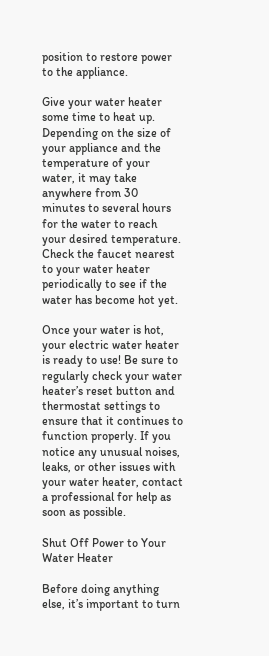position to restore power to the appliance.

Give your water heater some time to heat up. Depending on the size of your appliance and the temperature of your water, it may take anywhere from 30 minutes to several hours for the water to reach your desired temperature. Check the faucet nearest to your water heater periodically to see if the water has become hot yet.

Once your water is hot, your electric water heater is ready to use! Be sure to regularly check your water heater’s reset button and thermostat settings to ensure that it continues to function properly. If you notice any unusual noises, leaks, or other issues with your water heater, contact a professional for help as soon as possible.

Shut Off Power to Your Water Heater

Before doing anything else, it’s important to turn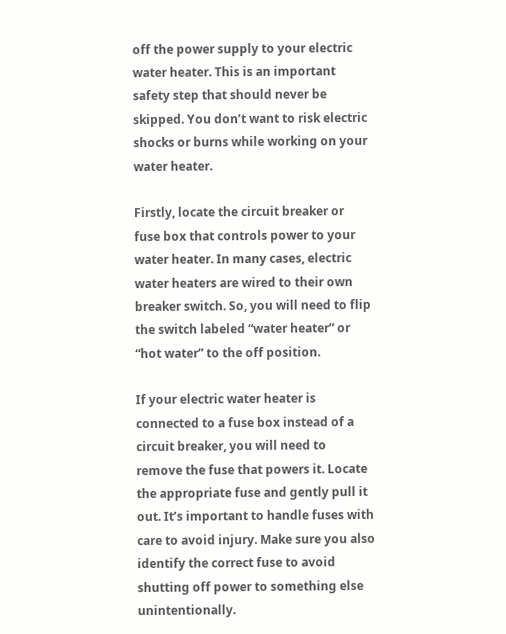off the power supply to your electric water heater. This is an important safety step that should never be skipped. You don’t want to risk electric shocks or burns while working on your water heater.

Firstly, locate the circuit breaker or fuse box that controls power to your water heater. In many cases, electric water heaters are wired to their own breaker switch. So, you will need to flip the switch labeled “water heater” or “hot water” to the off position.

If your electric water heater is connected to a fuse box instead of a circuit breaker, you will need to remove the fuse that powers it. Locate the appropriate fuse and gently pull it out. It’s important to handle fuses with care to avoid injury. Make sure you also identify the correct fuse to avoid shutting off power to something else unintentionally.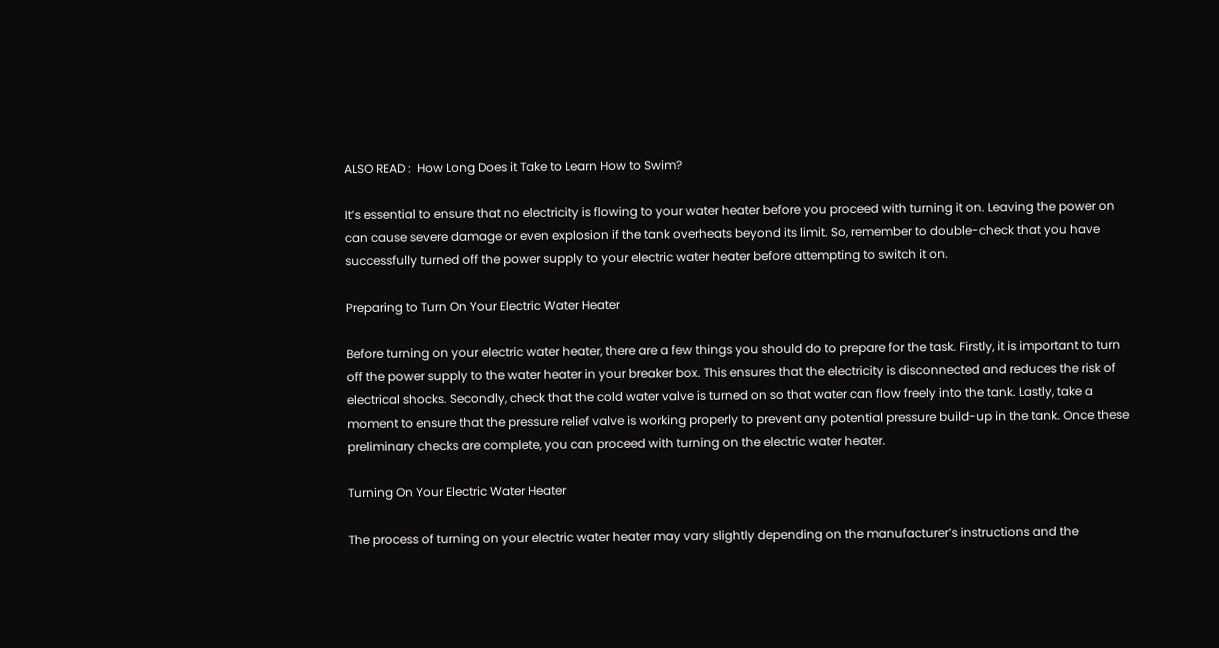ALSO READ :  How Long Does it Take to Learn How to Swim?

It’s essential to ensure that no electricity is flowing to your water heater before you proceed with turning it on. Leaving the power on can cause severe damage or even explosion if the tank overheats beyond its limit. So, remember to double-check that you have successfully turned off the power supply to your electric water heater before attempting to switch it on.

Preparing to Turn On Your Electric Water Heater

Before turning on your electric water heater, there are a few things you should do to prepare for the task. Firstly, it is important to turn off the power supply to the water heater in your breaker box. This ensures that the electricity is disconnected and reduces the risk of electrical shocks. Secondly, check that the cold water valve is turned on so that water can flow freely into the tank. Lastly, take a moment to ensure that the pressure relief valve is working properly to prevent any potential pressure build-up in the tank. Once these preliminary checks are complete, you can proceed with turning on the electric water heater.

Turning On Your Electric Water Heater

The process of turning on your electric water heater may vary slightly depending on the manufacturer’s instructions and the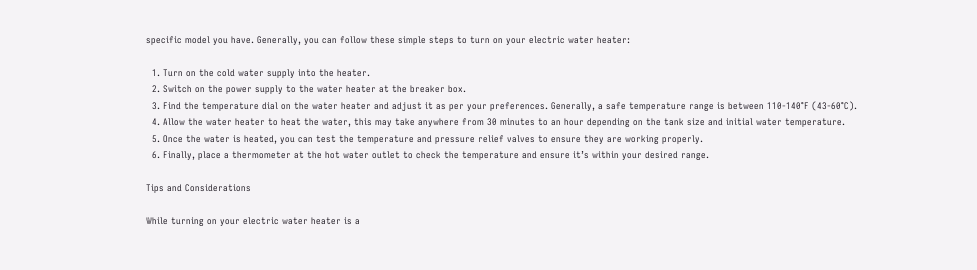specific model you have. Generally, you can follow these simple steps to turn on your electric water heater:

  1. Turn on the cold water supply into the heater.
  2. Switch on the power supply to the water heater at the breaker box.
  3. Find the temperature dial on the water heater and adjust it as per your preferences. Generally, a safe temperature range is between 110-140°F (43-60°C).
  4. Allow the water heater to heat the water, this may take anywhere from 30 minutes to an hour depending on the tank size and initial water temperature.
  5. Once the water is heated, you can test the temperature and pressure relief valves to ensure they are working properly.
  6. Finally, place a thermometer at the hot water outlet to check the temperature and ensure it’s within your desired range.

Tips and Considerations

While turning on your electric water heater is a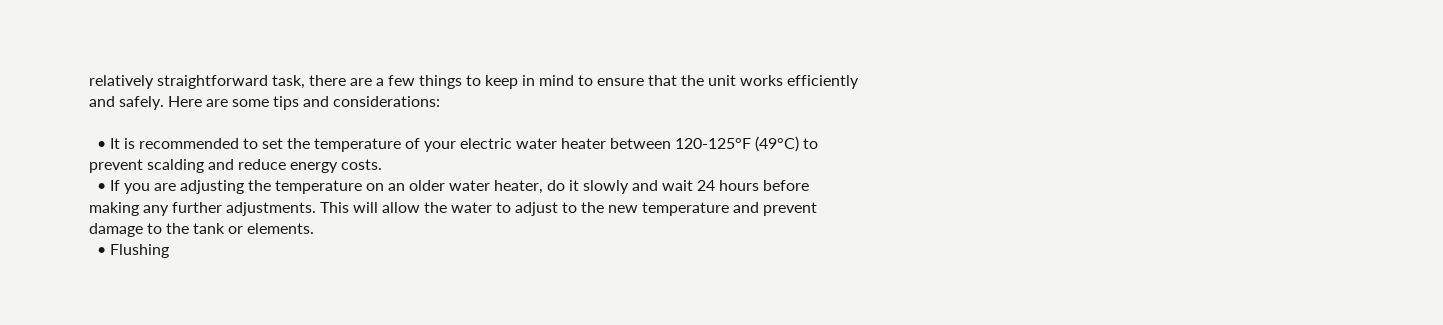relatively straightforward task, there are a few things to keep in mind to ensure that the unit works efficiently and safely. Here are some tips and considerations:

  • It is recommended to set the temperature of your electric water heater between 120-125°F (49°C) to prevent scalding and reduce energy costs.
  • If you are adjusting the temperature on an older water heater, do it slowly and wait 24 hours before making any further adjustments. This will allow the water to adjust to the new temperature and prevent damage to the tank or elements.
  • Flushing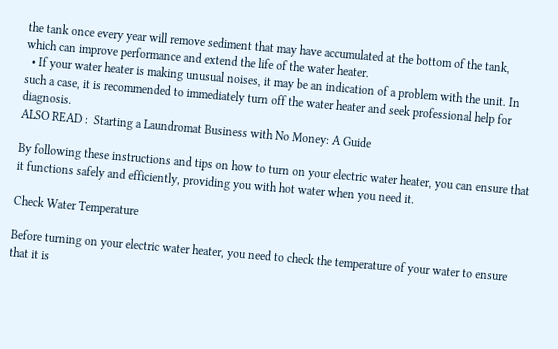the tank once every year will remove sediment that may have accumulated at the bottom of the tank, which can improve performance and extend the life of the water heater.
  • If your water heater is making unusual noises, it may be an indication of a problem with the unit. In such a case, it is recommended to immediately turn off the water heater and seek professional help for diagnosis.
ALSO READ :  Starting a Laundromat Business with No Money: A Guide

By following these instructions and tips on how to turn on your electric water heater, you can ensure that it functions safely and efficiently, providing you with hot water when you need it.

Check Water Temperature

Before turning on your electric water heater, you need to check the temperature of your water to ensure that it is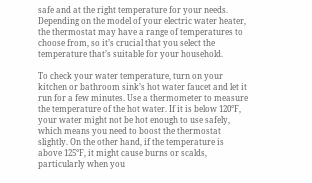safe and at the right temperature for your needs. Depending on the model of your electric water heater, the thermostat may have a range of temperatures to choose from, so it’s crucial that you select the temperature that’s suitable for your household.

To check your water temperature, turn on your kitchen or bathroom sink’s hot water faucet and let it run for a few minutes. Use a thermometer to measure the temperature of the hot water. If it is below 120°F, your water might not be hot enough to use safely, which means you need to boost the thermostat slightly. On the other hand, if the temperature is above 125°F, it might cause burns or scalds, particularly when you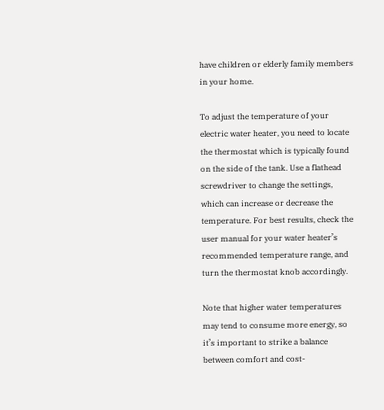have children or elderly family members in your home.

To adjust the temperature of your electric water heater, you need to locate the thermostat which is typically found on the side of the tank. Use a flathead screwdriver to change the settings, which can increase or decrease the temperature. For best results, check the user manual for your water heater’s recommended temperature range, and turn the thermostat knob accordingly.

Note that higher water temperatures may tend to consume more energy, so it’s important to strike a balance between comfort and cost-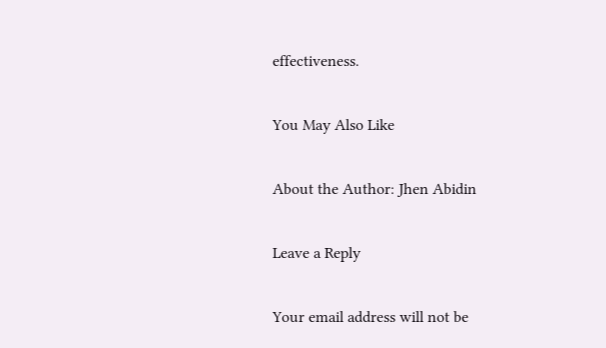effectiveness.

You May Also Like

About the Author: Jhen Abidin

Leave a Reply

Your email address will not be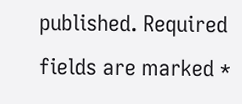published. Required fields are marked *